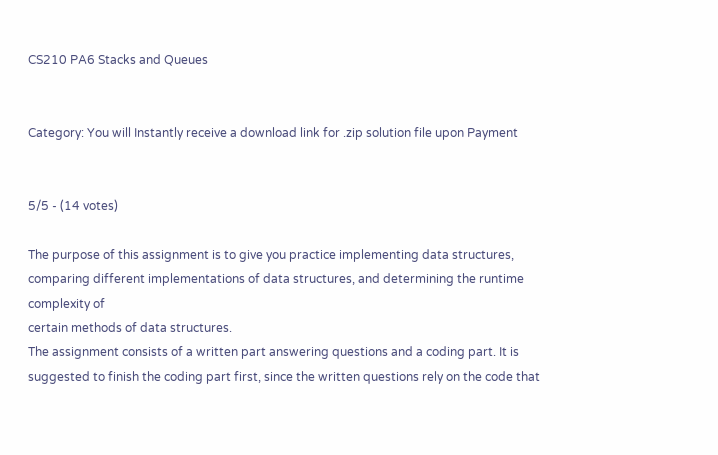CS210 PA6 Stacks and Queues


Category: You will Instantly receive a download link for .zip solution file upon Payment


5/5 - (14 votes)

The purpose of this assignment is to give you practice implementing data structures, comparing different implementations of data structures, and determining the runtime complexity of
certain methods of data structures.
The assignment consists of a written part answering questions and a coding part. It is
suggested to finish the coding part first, since the written questions rely on the code that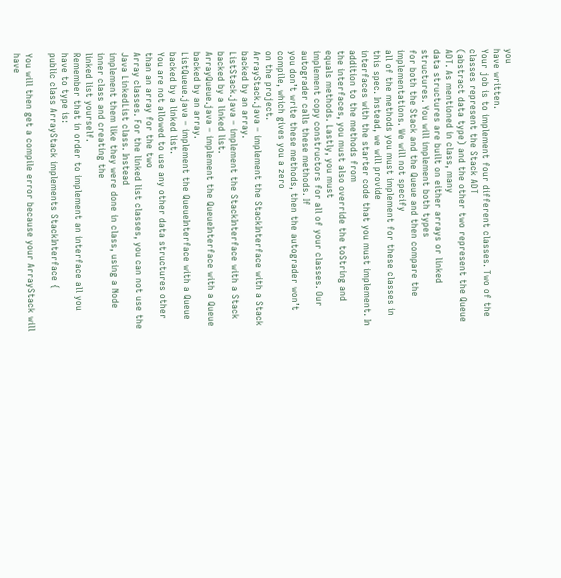you
have written.
Your job is to implement four different classes. Two of the classes represent the Stack ADT
(abstract data type) and the other two represent the Queue ADT. As mentioned in class, many
data structures are built on either arrays or linked structures. You will implement both types
for both the Stack and the Queue and then compare the implementations. We will not specify
all of the methods you must implement for these classes in this spec. Instead, we will provide
interfaces with the starter code that you must implement. In addition to the methods from
the interfaces, you must also override the toString and equals methods. Lastly, you must
implement copy constructors for all of your classes. Our autograder calls these methods. If
you don’t write these methods, then the autograder won’t compile, which gives you a zero
on the project.
ArrayStack.java – implement the StackInterface with a Stack backed by an array.
ListStack.java – implement the StackInterface with a Stack backed by a linked list.
ArrayQueue.java – implement the QueueInterface with a Queue backed by an array.
ListQueue.java – implement the QueueInterface with a Queue backed by a linked list.
You are not allowed to use any other data structures other than an array for the two
Array classes. For the linked list classes, you can not use the Java LinkedList class. Instead
implement them like they were done in class, using a Node inner class and creating the
linked list yourself.
Remember that in order to implement an interface all you have to type is:
public class ArrayStack implements StackInterface {

You will then get a compile error because your ArrayStack will have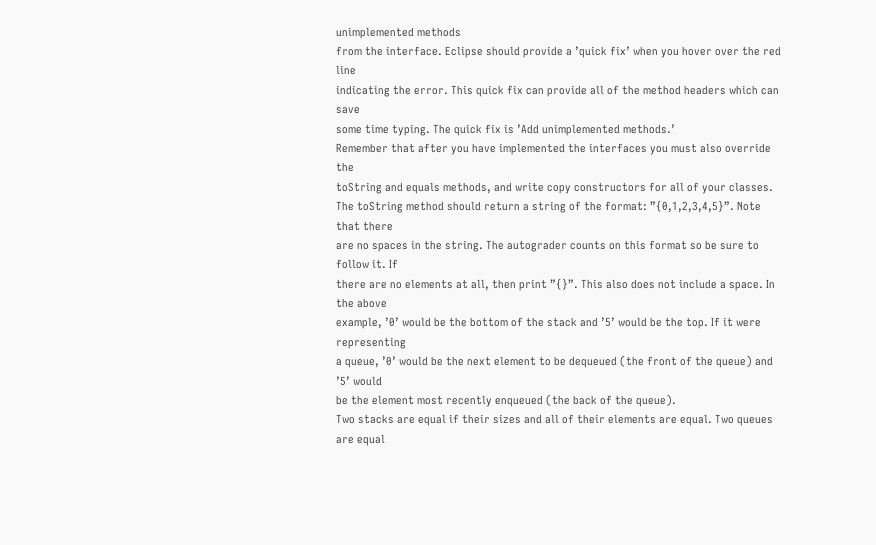unimplemented methods
from the interface. Eclipse should provide a ’quick fix’ when you hover over the red line
indicating the error. This quick fix can provide all of the method headers which can save
some time typing. The quick fix is ’Add unimplemented methods.’
Remember that after you have implemented the interfaces you must also override the
toString and equals methods, and write copy constructors for all of your classes.
The toString method should return a string of the format: ”{0,1,2,3,4,5}”. Note that there
are no spaces in the string. The autograder counts on this format so be sure to follow it. If
there are no elements at all, then print ”{}”. This also does not include a space. In the above
example, ’0’ would be the bottom of the stack and ’5’ would be the top. If it were representing
a queue, ’0’ would be the next element to be dequeued (the front of the queue) and ’5’ would
be the element most recently enqueued (the back of the queue).
Two stacks are equal if their sizes and all of their elements are equal. Two queues are equal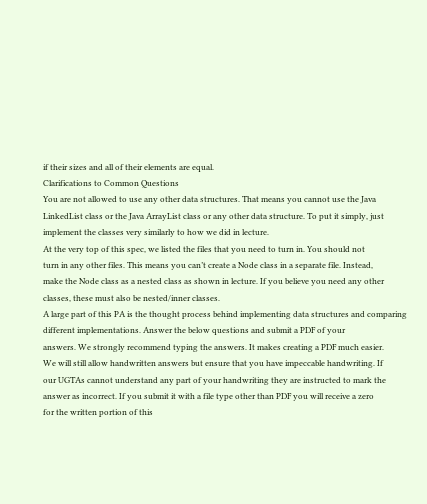if their sizes and all of their elements are equal.
Clarifications to Common Questions
You are not allowed to use any other data structures. That means you cannot use the Java
LinkedList class or the Java ArrayList class or any other data structure. To put it simply, just
implement the classes very similarly to how we did in lecture.
At the very top of this spec, we listed the files that you need to turn in. You should not
turn in any other files. This means you can’t create a Node class in a separate file. Instead,
make the Node class as a nested class as shown in lecture. If you believe you need any other
classes, these must also be nested/inner classes.
A large part of this PA is the thought process behind implementing data structures and comparing different implementations. Answer the below questions and submit a PDF of your
answers. We strongly recommend typing the answers. It makes creating a PDF much easier.
We will still allow handwritten answers but ensure that you have impeccable handwriting. If
our UGTAs cannot understand any part of your handwriting they are instructed to mark the
answer as incorrect. If you submit it with a file type other than PDF you will receive a zero
for the written portion of this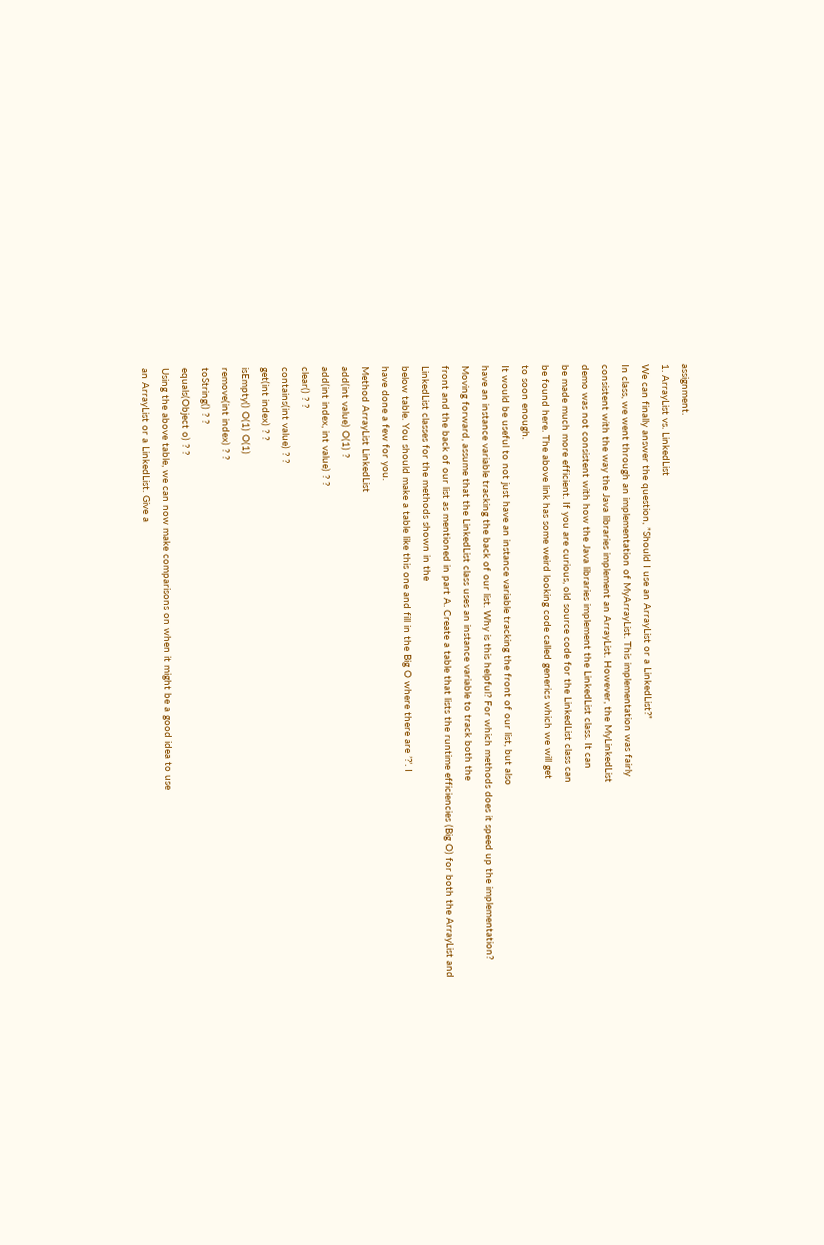assignment.
1. ArrayList vs. LinkedList
We can finally answer the question, ”Should I use an ArrayList or a LinkedList?”
In class, we went through an implementation of MyArrayList. This implementation was fairly
consistent with the way the Java libraries implement an ArrayList. However, the MyLinkedList
demo was not consistent with how the Java libraries implement the LinkedList class. It can
be made much more efficient. If you are curious, old source code for the LinkedList class can
be found here. The above link has some weird looking code called generics which we will get
to soon enough.
It would be useful to not just have an instance variable tracking the front of our list, but also
have an instance variable tracking the back of our list. Why is this helpful? For which methods does it speed up the implementation?
Moving forward, assume that the LinkedList class uses an instance variable to track both the
front and the back of our list as mentioned in part A. Create a table that lists the runtime efficiencies (Big O) for both the ArrayList and LinkedList classes for the methods shown in the
below table. You should make a table like this one and fill in the Big O where there are ’?’. I
have done a few for you.
Method ArrayList LinkedList
add(int value) O(1) ?
add(int index, int value) ? ?
clear() ? ?
contains(int value) ? ?
get(int index) ? ?
isEmpty() O(1) O(1)
remove(int index) ? ?
toString() ? ?
equals(Object o) ? ?
Using the above table, we can now make comparisons on when it might be a good idea to use
an ArrayList or a LinkedList. Give a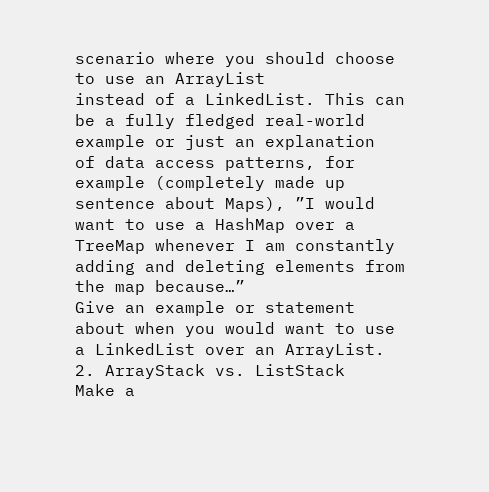scenario where you should choose to use an ArrayList
instead of a LinkedList. This can be a fully fledged real-world example or just an explanation
of data access patterns, for example (completely made up sentence about Maps), ”I would
want to use a HashMap over a TreeMap whenever I am constantly adding and deleting elements from the map because…”
Give an example or statement about when you would want to use a LinkedList over an ArrayList.
2. ArrayStack vs. ListStack
Make a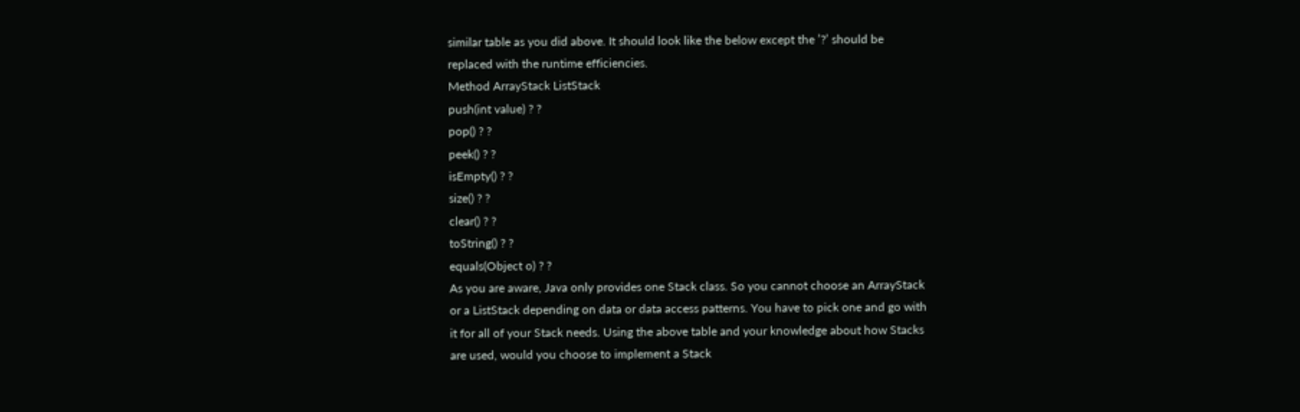similar table as you did above. It should look like the below except the ’?’ should be
replaced with the runtime efficiencies.
Method ArrayStack ListStack
push(int value) ? ?
pop() ? ?
peek() ? ?
isEmpty() ? ?
size() ? ?
clear() ? ?
toString() ? ?
equals(Object o) ? ?
As you are aware, Java only provides one Stack class. So you cannot choose an ArrayStack
or a ListStack depending on data or data access patterns. You have to pick one and go with
it for all of your Stack needs. Using the above table and your knowledge about how Stacks
are used, would you choose to implement a Stack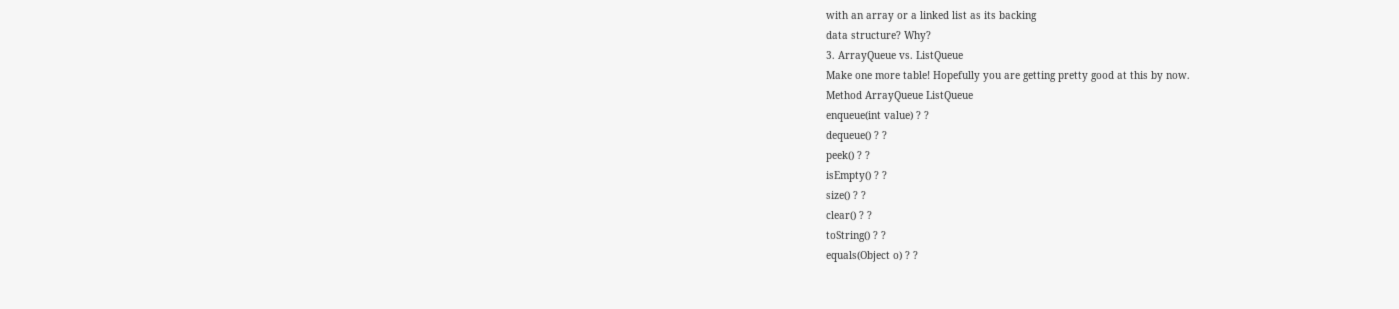with an array or a linked list as its backing
data structure? Why?
3. ArrayQueue vs. ListQueue
Make one more table! Hopefully you are getting pretty good at this by now.
Method ArrayQueue ListQueue
enqueue(int value) ? ?
dequeue() ? ?
peek() ? ?
isEmpty() ? ?
size() ? ?
clear() ? ?
toString() ? ?
equals(Object o) ? ?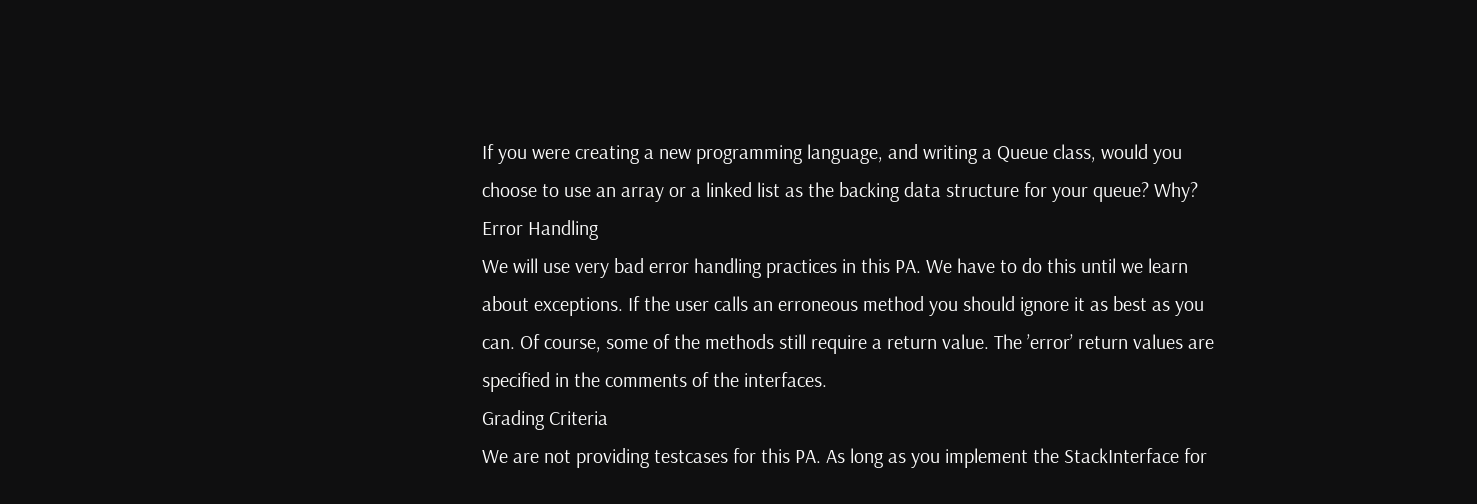If you were creating a new programming language, and writing a Queue class, would you
choose to use an array or a linked list as the backing data structure for your queue? Why?
Error Handling
We will use very bad error handling practices in this PA. We have to do this until we learn
about exceptions. If the user calls an erroneous method you should ignore it as best as you
can. Of course, some of the methods still require a return value. The ’error’ return values are
specified in the comments of the interfaces.
Grading Criteria
We are not providing testcases for this PA. As long as you implement the StackInterface for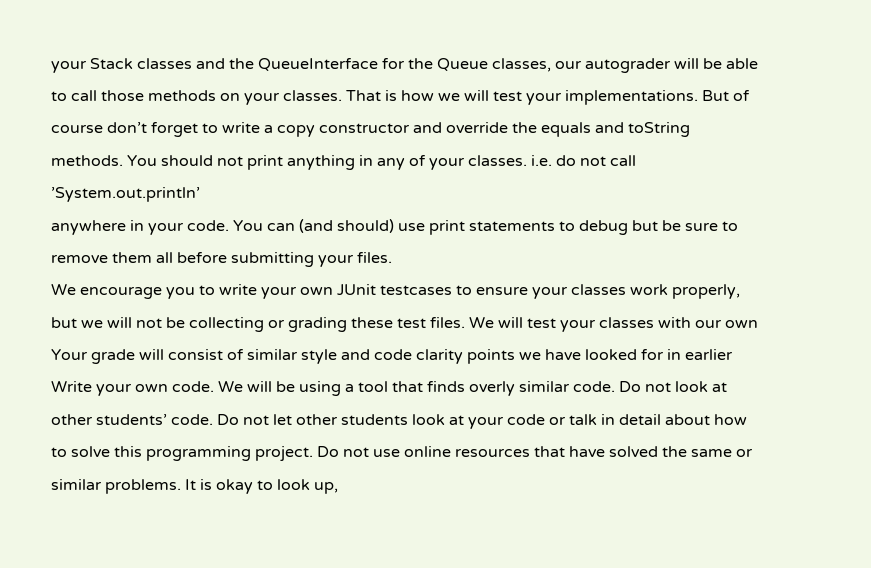your Stack classes and the QueueInterface for the Queue classes, our autograder will be able
to call those methods on your classes. That is how we will test your implementations. But of
course don’t forget to write a copy constructor and override the equals and toString methods. You should not print anything in any of your classes. i.e. do not call ’System.out.println’
anywhere in your code. You can (and should) use print statements to debug but be sure to
remove them all before submitting your files.
We encourage you to write your own JUnit testcases to ensure your classes work properly,
but we will not be collecting or grading these test files. We will test your classes with our own
Your grade will consist of similar style and code clarity points we have looked for in earlier
Write your own code. We will be using a tool that finds overly similar code. Do not look at
other students’ code. Do not let other students look at your code or talk in detail about how
to solve this programming project. Do not use online resources that have solved the same or
similar problems. It is okay to look up,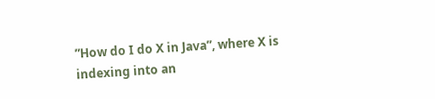”How do I do X in Java”, where X is indexing into an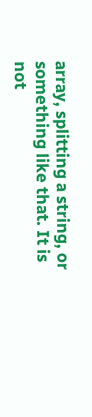array, splitting a string, or something like that. It is not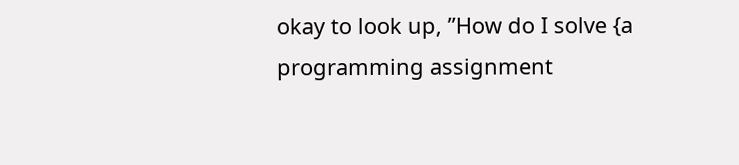okay to look up, ”How do I solve {a
programming assignment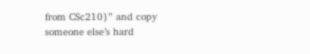from CSc210}” and copy someone else’s hard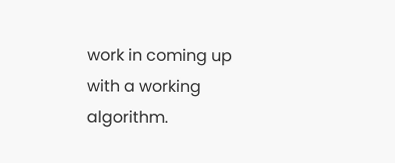work in coming up
with a working algorithm.